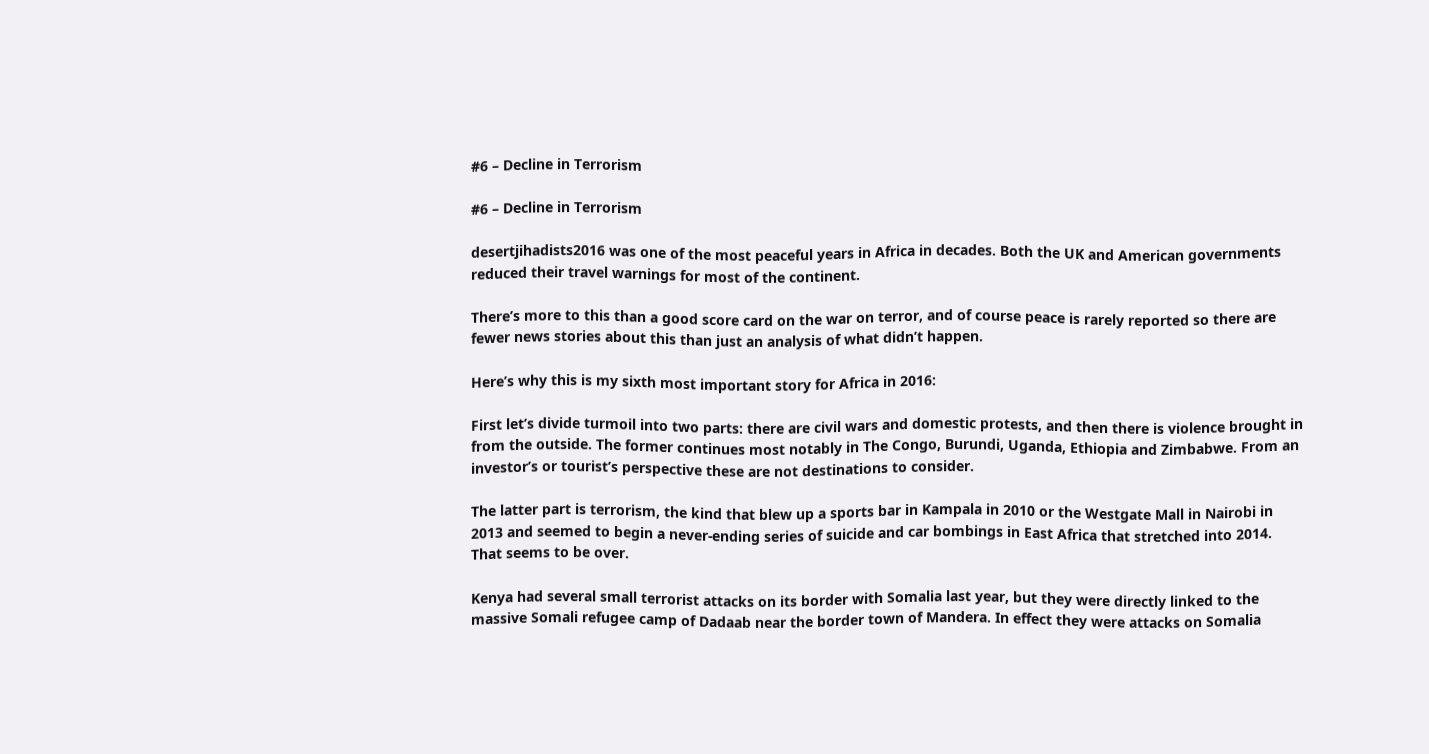#6 – Decline in Terrorism

#6 – Decline in Terrorism

desertjihadists2016 was one of the most peaceful years in Africa in decades. Both the UK and American governments reduced their travel warnings for most of the continent.

There’s more to this than a good score card on the war on terror, and of course peace is rarely reported so there are fewer news stories about this than just an analysis of what didn’t happen.

Here’s why this is my sixth most important story for Africa in 2016:

First let’s divide turmoil into two parts: there are civil wars and domestic protests, and then there is violence brought in from the outside. The former continues most notably in The Congo, Burundi, Uganda, Ethiopia and Zimbabwe. From an investor’s or tourist’s perspective these are not destinations to consider.

The latter part is terrorism, the kind that blew up a sports bar in Kampala in 2010 or the Westgate Mall in Nairobi in 2013 and seemed to begin a never-ending series of suicide and car bombings in East Africa that stretched into 2014. That seems to be over.

Kenya had several small terrorist attacks on its border with Somalia last year, but they were directly linked to the massive Somali refugee camp of Dadaab near the border town of Mandera. In effect they were attacks on Somalia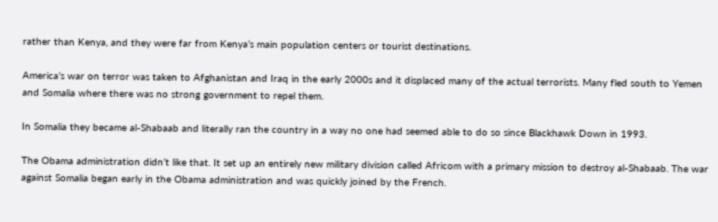rather than Kenya, and they were far from Kenya’s main population centers or tourist destinations.

America’s war on terror was taken to Afghanistan and Iraq in the early 2000s and it displaced many of the actual terrorists. Many fled south to Yemen and Somalia where there was no strong government to repel them.

In Somalia they became al-Shabaab and literally ran the country in a way no one had seemed able to do so since Blackhawk Down in 1993.

The Obama administration didn’t like that. It set up an entirely new military division called Africom with a primary mission to destroy al-Shabaab. The war against Somalia began early in the Obama administration and was quickly joined by the French.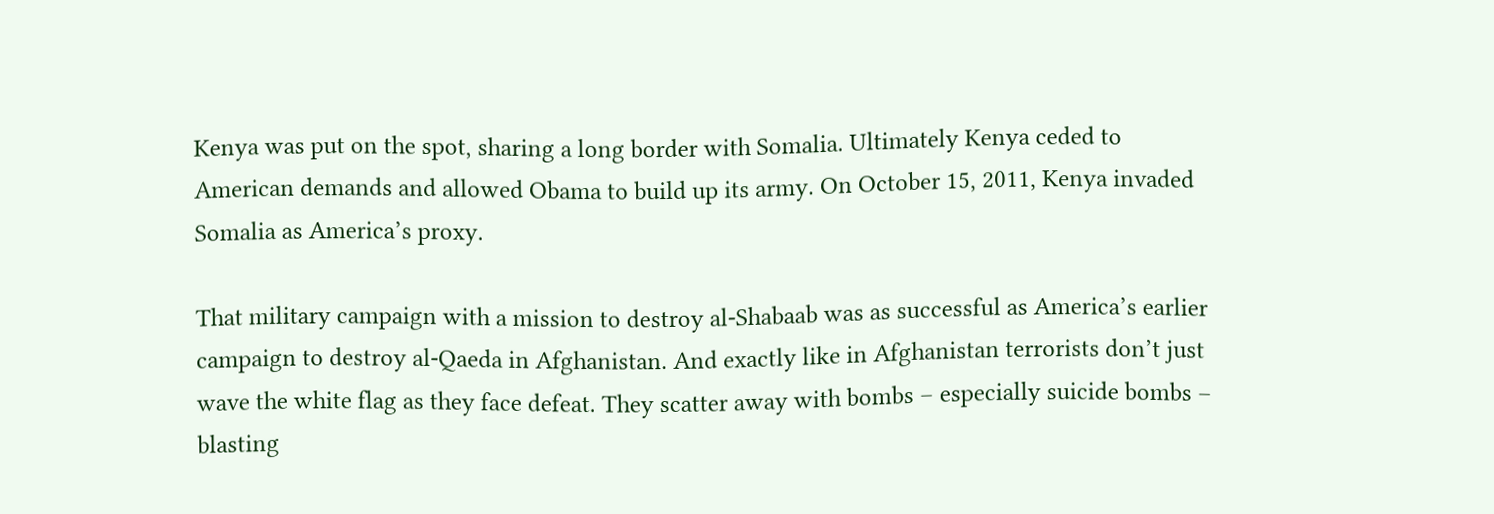Kenya was put on the spot, sharing a long border with Somalia. Ultimately Kenya ceded to American demands and allowed Obama to build up its army. On October 15, 2011, Kenya invaded Somalia as America’s proxy.

That military campaign with a mission to destroy al-Shabaab was as successful as America’s earlier campaign to destroy al-Qaeda in Afghanistan. And exactly like in Afghanistan terrorists don’t just wave the white flag as they face defeat. They scatter away with bombs – especially suicide bombs – blasting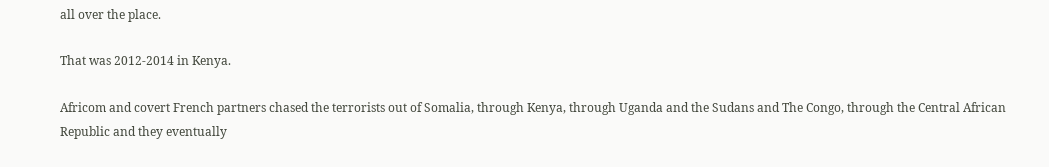all over the place.

That was 2012-2014 in Kenya.

Africom and covert French partners chased the terrorists out of Somalia, through Kenya, through Uganda and the Sudans and The Congo, through the Central African Republic and they eventually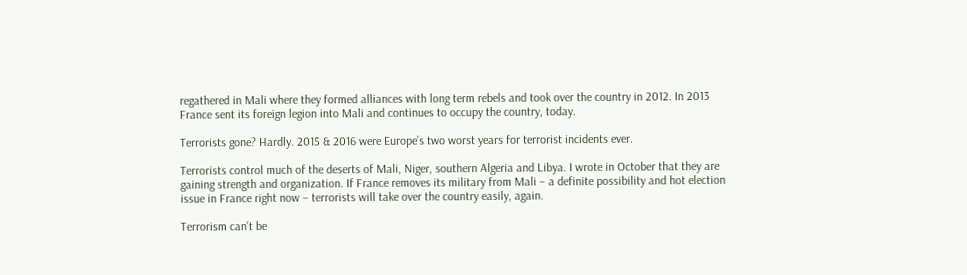regathered in Mali where they formed alliances with long term rebels and took over the country in 2012. In 2013 France sent its foreign legion into Mali and continues to occupy the country, today.

Terrorists gone? Hardly. 2015 & 2016 were Europe’s two worst years for terrorist incidents ever.

Terrorists control much of the deserts of Mali, Niger, southern Algeria and Libya. I wrote in October that they are gaining strength and organization. If France removes its military from Mali – a definite possibility and hot election issue in France right now – terrorists will take over the country easily, again.

Terrorism can’t be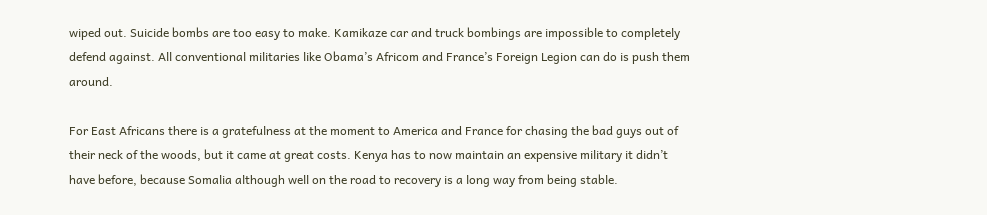wiped out. Suicide bombs are too easy to make. Kamikaze car and truck bombings are impossible to completely defend against. All conventional militaries like Obama’s Africom and France’s Foreign Legion can do is push them around.

For East Africans there is a gratefulness at the moment to America and France for chasing the bad guys out of their neck of the woods, but it came at great costs. Kenya has to now maintain an expensive military it didn’t have before, because Somalia although well on the road to recovery is a long way from being stable.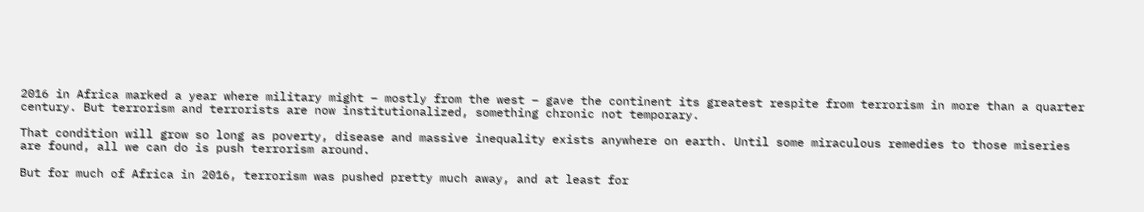2016 in Africa marked a year where military might – mostly from the west – gave the continent its greatest respite from terrorism in more than a quarter century. But terrorism and terrorists are now institutionalized, something chronic not temporary.

That condition will grow so long as poverty, disease and massive inequality exists anywhere on earth. Until some miraculous remedies to those miseries are found, all we can do is push terrorism around.

But for much of Africa in 2016, terrorism was pushed pretty much away, and at least for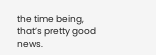the time being, that’s pretty good news.